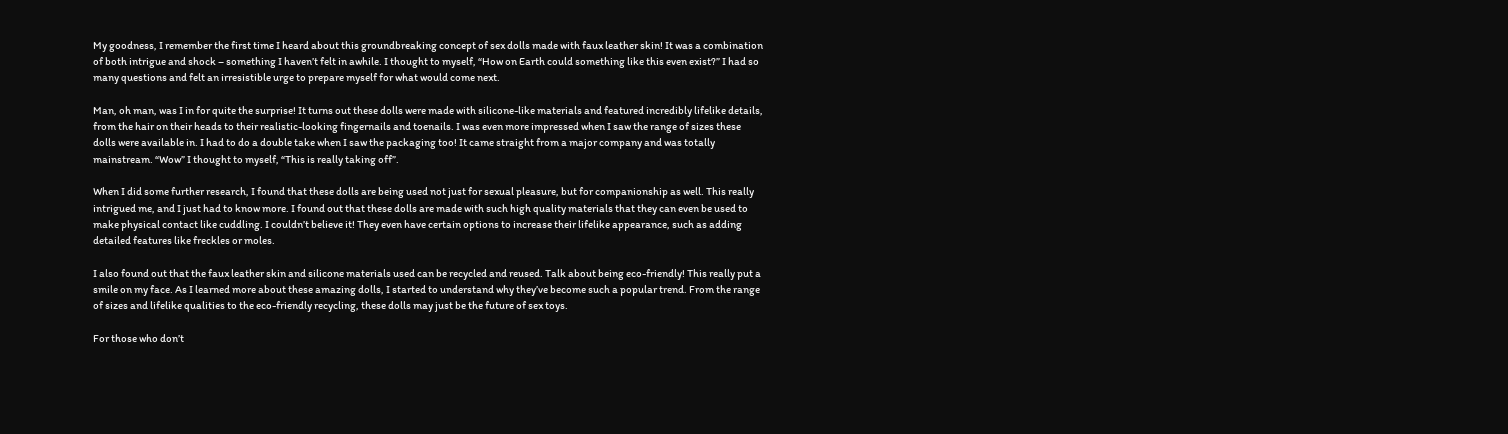My goodness, I remember the first time I heard about this groundbreaking concept of sex dolls made with faux leather skin! It was a combination of both intrigue and shock – something I haven’t felt in awhile. I thought to myself, “How on Earth could something like this even exist?” I had so many questions and felt an irresistible urge to prepare myself for what would come next.

Man, oh man, was I in for quite the surprise! It turns out these dolls were made with silicone-like materials and featured incredibly lifelike details, from the hair on their heads to their realistic-looking fingernails and toenails. I was even more impressed when I saw the range of sizes these dolls were available in. I had to do a double take when I saw the packaging too! It came straight from a major company and was totally mainstream. “Wow” I thought to myself, “This is really taking off”.

When I did some further research, I found that these dolls are being used not just for sexual pleasure, but for companionship as well. This really intrigued me, and I just had to know more. I found out that these dolls are made with such high quality materials that they can even be used to make physical contact like cuddling. I couldn’t believe it! They even have certain options to increase their lifelike appearance, such as adding detailed features like freckles or moles.

I also found out that the faux leather skin and silicone materials used can be recycled and reused. Talk about being eco-friendly! This really put a smile on my face. As I learned more about these amazing dolls, I started to understand why they’ve become such a popular trend. From the range of sizes and lifelike qualities to the eco-friendly recycling, these dolls may just be the future of sex toys.

For those who don’t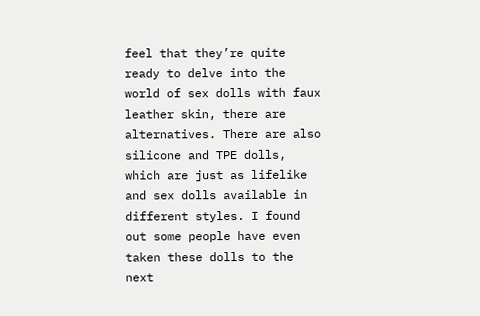feel that they’re quite ready to delve into the world of sex dolls with faux leather skin, there are alternatives. There are also silicone and TPE dolls, which are just as lifelike and sex dolls available in different styles. I found out some people have even taken these dolls to the next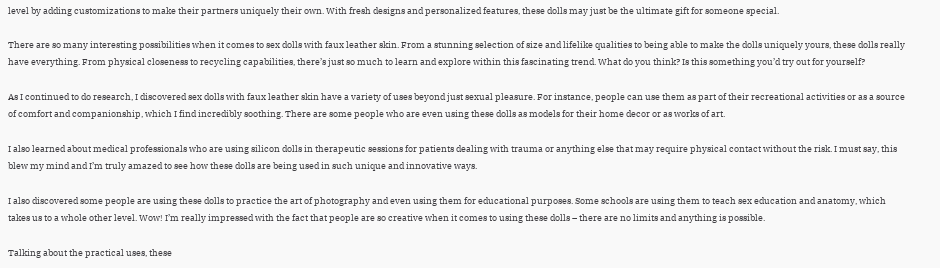level by adding customizations to make their partners uniquely their own. With fresh designs and personalized features, these dolls may just be the ultimate gift for someone special.

There are so many interesting possibilities when it comes to sex dolls with faux leather skin. From a stunning selection of size and lifelike qualities to being able to make the dolls uniquely yours, these dolls really have everything. From physical closeness to recycling capabilities, there’s just so much to learn and explore within this fascinating trend. What do you think? Is this something you’d try out for yourself?

As I continued to do research, I discovered sex dolls with faux leather skin have a variety of uses beyond just sexual pleasure. For instance, people can use them as part of their recreational activities or as a source of comfort and companionship, which I find incredibly soothing. There are some people who are even using these dolls as models for their home decor or as works of art.

I also learned about medical professionals who are using silicon dolls in therapeutic sessions for patients dealing with trauma or anything else that may require physical contact without the risk. I must say, this blew my mind and I’m truly amazed to see how these dolls are being used in such unique and innovative ways.

I also discovered some people are using these dolls to practice the art of photography and even using them for educational purposes. Some schools are using them to teach sex education and anatomy, which takes us to a whole other level. Wow! I’m really impressed with the fact that people are so creative when it comes to using these dolls – there are no limits and anything is possible.

Talking about the practical uses, these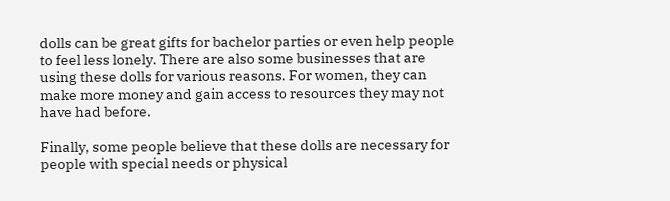dolls can be great gifts for bachelor parties or even help people to feel less lonely. There are also some businesses that are using these dolls for various reasons. For women, they can make more money and gain access to resources they may not have had before.

Finally, some people believe that these dolls are necessary for people with special needs or physical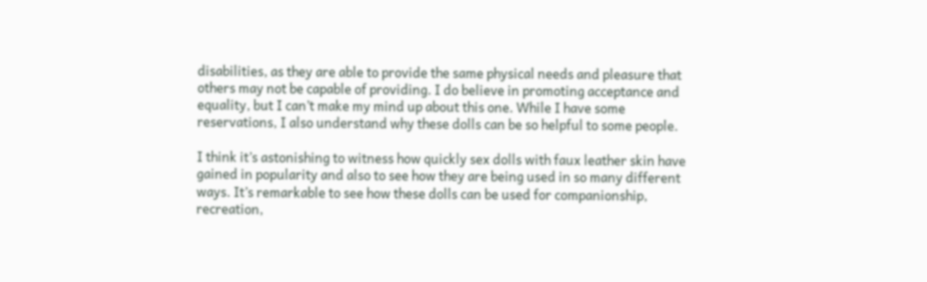disabilities, as they are able to provide the same physical needs and pleasure that others may not be capable of providing. I do believe in promoting acceptance and equality, but I can’t make my mind up about this one. While I have some reservations, I also understand why these dolls can be so helpful to some people.

I think it’s astonishing to witness how quickly sex dolls with faux leather skin have gained in popularity and also to see how they are being used in so many different ways. It’s remarkable to see how these dolls can be used for companionship, recreation,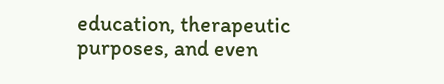education, therapeutic purposes, and even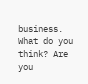business. What do you think? Are you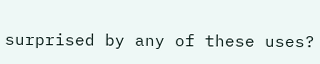surprised by any of these uses?